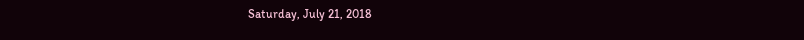Saturday, July 21, 2018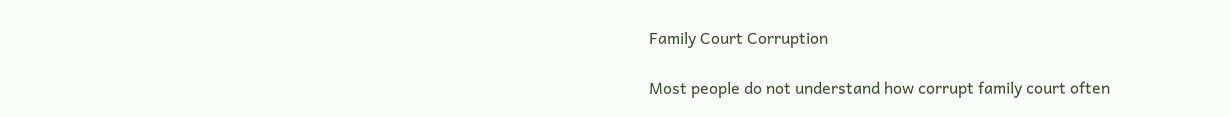Family Court Corruption

Most people do not understand how corrupt family court often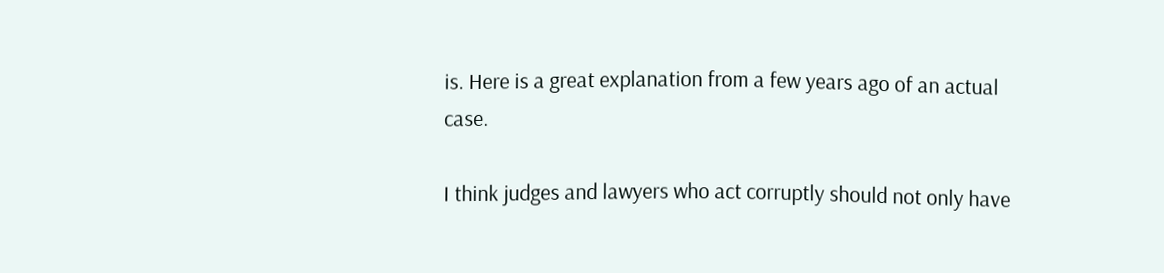is. Here is a great explanation from a few years ago of an actual case.

I think judges and lawyers who act corruptly should not only have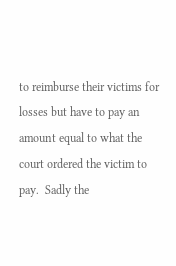to reimburse their victims for losses but have to pay an amount equal to what the court ordered the victim to pay.  Sadly the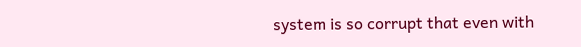system is so corrupt that even with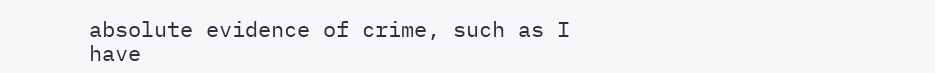absolute evidence of crime, such as I have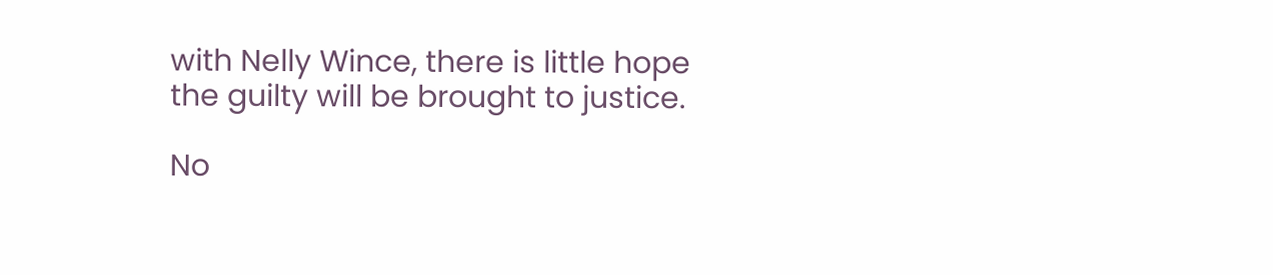with Nelly Wince, there is little hope the guilty will be brought to justice.

No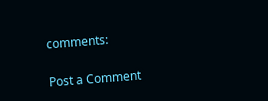comments:

Post a Comment